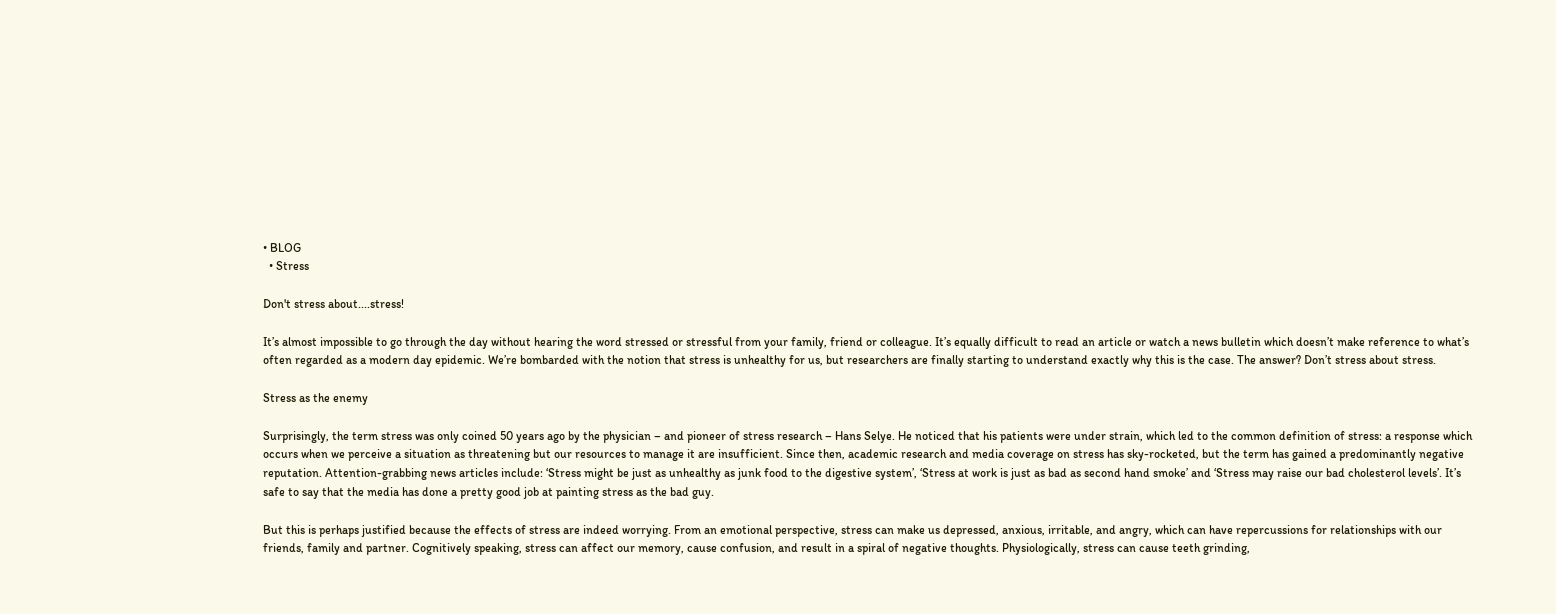• BLOG
  • Stress

Don't stress about....stress!

It’s almost impossible to go through the day without hearing the word stressed or stressful from your family, friend or colleague. It’s equally difficult to read an article or watch a news bulletin which doesn’t make reference to what’s often regarded as a modern day epidemic. We’re bombarded with the notion that stress is unhealthy for us, but researchers are finally starting to understand exactly why this is the case. The answer? Don’t stress about stress.

Stress as the enemy

Surprisingly, the term stress was only coined 50 years ago by the physician – and pioneer of stress research – Hans Selye. He noticed that his patients were under strain, which led to the common definition of stress: a response which occurs when we perceive a situation as threatening but our resources to manage it are insufficient. Since then, academic research and media coverage on stress has sky-rocketed, but the term has gained a predominantly negative reputation. Attention-grabbing news articles include: ‘Stress might be just as unhealthy as junk food to the digestive system’, ‘Stress at work is just as bad as second hand smoke’ and ‘Stress may raise our bad cholesterol levels’. It’s safe to say that the media has done a pretty good job at painting stress as the bad guy.

But this is perhaps justified because the effects of stress are indeed worrying. From an emotional perspective, stress can make us depressed, anxious, irritable, and angry, which can have repercussions for relationships with our friends, family and partner. Cognitively speaking, stress can affect our memory, cause confusion, and result in a spiral of negative thoughts. Physiologically, stress can cause teeth grinding,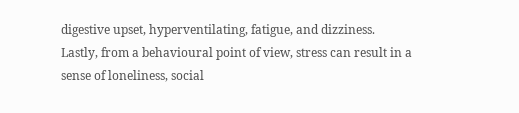digestive upset, hyperventilating, fatigue, and dizziness. Lastly, from a behavioural point of view, stress can result in a sense of loneliness, social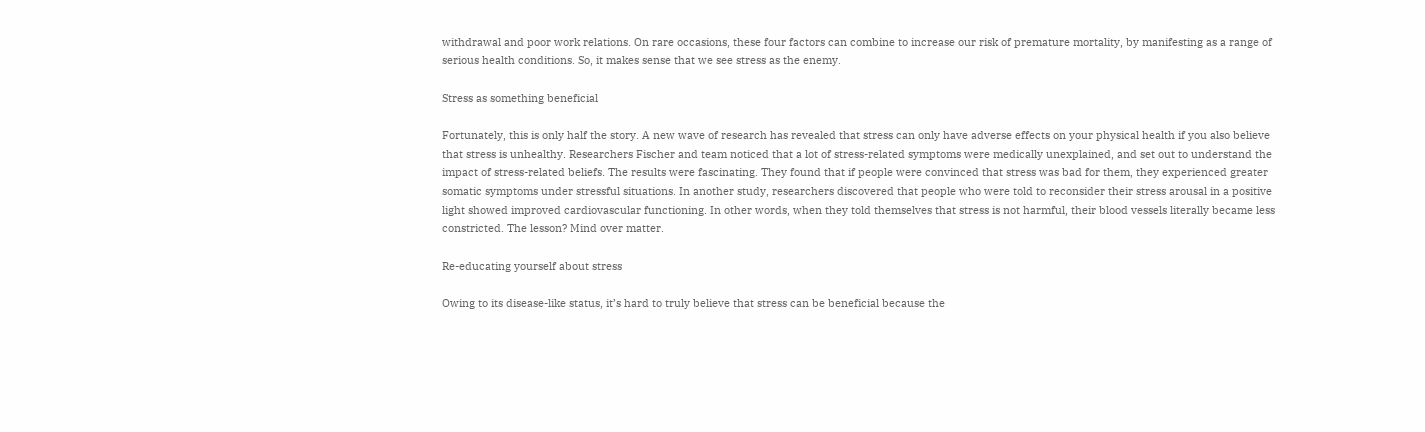withdrawal and poor work relations. On rare occasions, these four factors can combine to increase our risk of premature mortality, by manifesting as a range of serious health conditions. So, it makes sense that we see stress as the enemy.

Stress as something beneficial

Fortunately, this is only half the story. A new wave of research has revealed that stress can only have adverse effects on your physical health if you also believe that stress is unhealthy. Researchers Fischer and team noticed that a lot of stress-related symptoms were medically unexplained, and set out to understand the impact of stress-related beliefs. The results were fascinating. They found that if people were convinced that stress was bad for them, they experienced greater somatic symptoms under stressful situations. In another study, researchers discovered that people who were told to reconsider their stress arousal in a positive light showed improved cardiovascular functioning. In other words, when they told themselves that stress is not harmful, their blood vessels literally became less constricted. The lesson? Mind over matter.

Re-educating yourself about stress

Owing to its disease-like status, it’s hard to truly believe that stress can be beneficial because the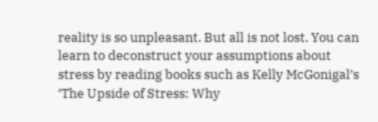reality is so unpleasant. But all is not lost. You can learn to deconstruct your assumptions about stress by reading books such as Kelly McGonigal’s ‘The Upside of Stress: Why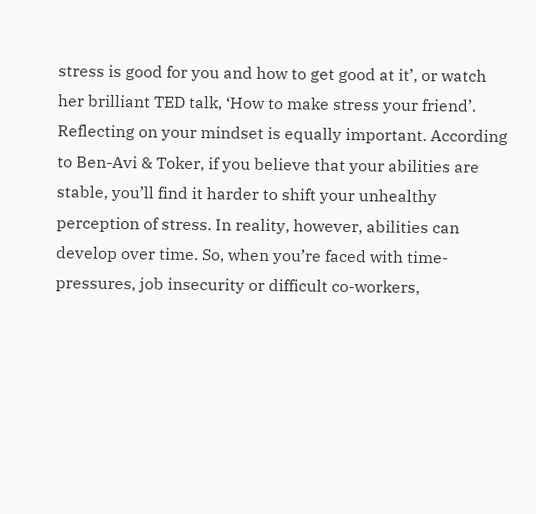stress is good for you and how to get good at it’, or watch her brilliant TED talk, ‘How to make stress your friend’. Reflecting on your mindset is equally important. According to Ben-Avi & Toker, if you believe that your abilities are stable, you’ll find it harder to shift your unhealthy perception of stress. In reality, however, abilities can develop over time. So, when you’re faced with time-pressures, job insecurity or difficult co-workers,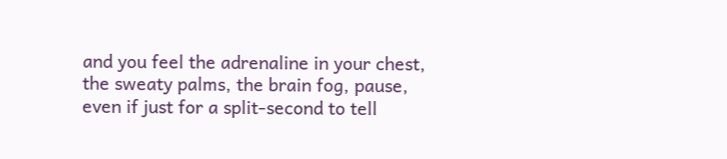and you feel the adrenaline in your chest, the sweaty palms, the brain fog, pause, even if just for a split-second to tell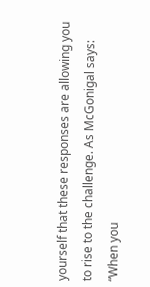yourself that these responses are allowing you to rise to the challenge. As McGonigal says: “When you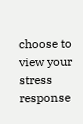choose to view your stress response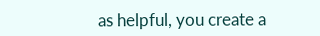as helpful, you create a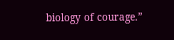biology of courage.”